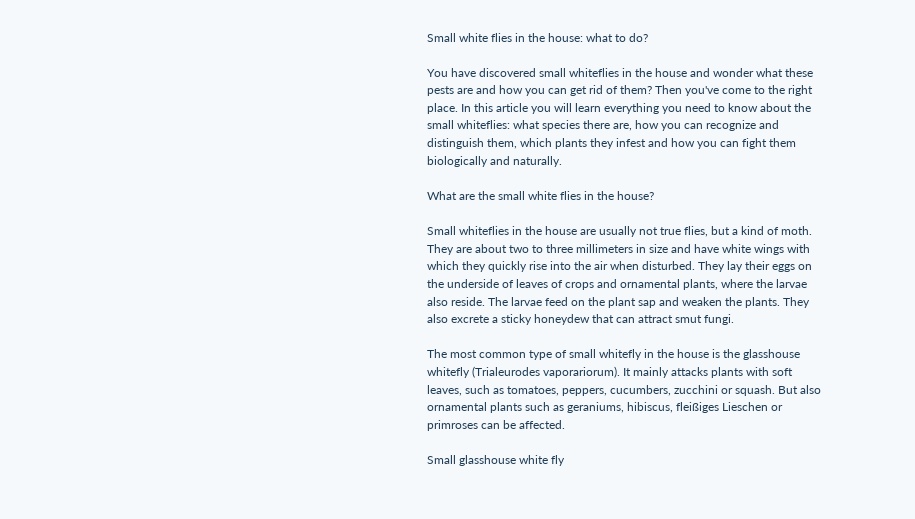Small white flies in the house: what to do?

You have discovered small whiteflies in the house and wonder what these pests are and how you can get rid of them? Then you've come to the right place. In this article you will learn everything you need to know about the small whiteflies: what species there are, how you can recognize and distinguish them, which plants they infest and how you can fight them biologically and naturally.

What are the small white flies in the house?

Small whiteflies in the house are usually not true flies, but a kind of moth. They are about two to three millimeters in size and have white wings with which they quickly rise into the air when disturbed. They lay their eggs on the underside of leaves of crops and ornamental plants, where the larvae also reside. The larvae feed on the plant sap and weaken the plants. They also excrete a sticky honeydew that can attract smut fungi.

The most common type of small whitefly in the house is the glasshouse whitefly (Trialeurodes vaporariorum). It mainly attacks plants with soft leaves, such as tomatoes, peppers, cucumbers, zucchini or squash. But also ornamental plants such as geraniums, hibiscus, fleißiges Lieschen or primroses can be affected.

Small glasshouse white fly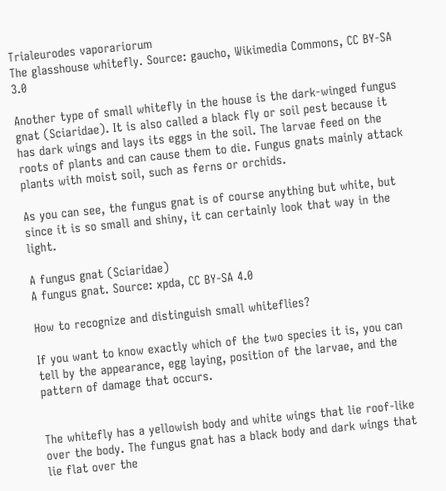Trialeurodes vaporariorum
The glasshouse whitefly. Source: gaucho, Wikimedia Commons, CC BY-SA 3.0

Another type of small whitefly in the house is the dark-winged fungus gnat (Sciaridae). It is also called a black fly or soil pest because it has dark wings and lays its eggs in the soil. The larvae feed on the roots of plants and can cause them to die. Fungus gnats mainly attack plants with moist soil, such as ferns or orchids.

As you can see, the fungus gnat is of course anything but white, but since it is so small and shiny, it can certainly look that way in the light.

A fungus gnat (Sciaridae)
A fungus gnat. Source: xpda, CC BY-SA 4.0

How to recognize and distinguish small whiteflies?

If you want to know exactly which of the two species it is, you can tell by the appearance, egg laying, position of the larvae, and the pattern of damage that occurs.


The whitefly has a yellowish body and white wings that lie roof-like over the body. The fungus gnat has a black body and dark wings that lie flat over the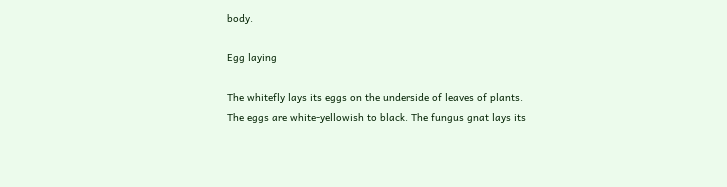body.

Egg laying

The whitefly lays its eggs on the underside of leaves of plants. The eggs are white-yellowish to black. The fungus gnat lays its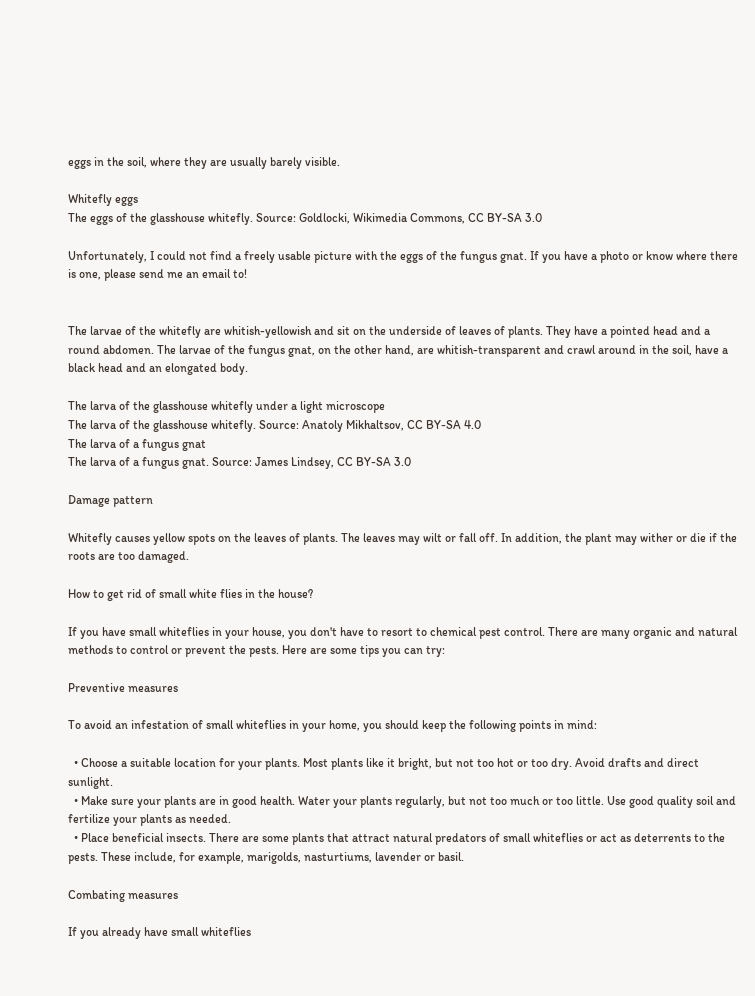eggs in the soil, where they are usually barely visible.

Whitefly eggs
The eggs of the glasshouse whitefly. Source: Goldlocki, Wikimedia Commons, CC BY-SA 3.0

Unfortunately, I could not find a freely usable picture with the eggs of the fungus gnat. If you have a photo or know where there is one, please send me an email to!


The larvae of the whitefly are whitish-yellowish and sit on the underside of leaves of plants. They have a pointed head and a round abdomen. The larvae of the fungus gnat, on the other hand, are whitish-transparent and crawl around in the soil, have a black head and an elongated body.

The larva of the glasshouse whitefly under a light microscope
The larva of the glasshouse whitefly. Source: Anatoly Mikhaltsov, CC BY-SA 4.0
The larva of a fungus gnat
The larva of a fungus gnat. Source: James Lindsey, CC BY-SA 3.0

Damage pattern

Whitefly causes yellow spots on the leaves of plants. The leaves may wilt or fall off. In addition, the plant may wither or die if the roots are too damaged.

How to get rid of small white flies in the house?

If you have small whiteflies in your house, you don't have to resort to chemical pest control. There are many organic and natural methods to control or prevent the pests. Here are some tips you can try:

Preventive measures

To avoid an infestation of small whiteflies in your home, you should keep the following points in mind:

  • Choose a suitable location for your plants. Most plants like it bright, but not too hot or too dry. Avoid drafts and direct sunlight.
  • Make sure your plants are in good health. Water your plants regularly, but not too much or too little. Use good quality soil and fertilize your plants as needed.
  • Place beneficial insects. There are some plants that attract natural predators of small whiteflies or act as deterrents to the pests. These include, for example, marigolds, nasturtiums, lavender or basil.

Combating measures

If you already have small whiteflies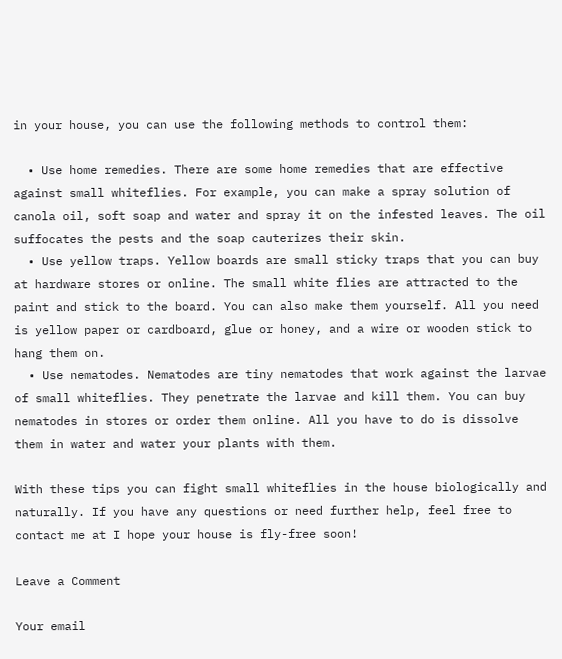in your house, you can use the following methods to control them:

  • Use home remedies. There are some home remedies that are effective against small whiteflies. For example, you can make a spray solution of canola oil, soft soap and water and spray it on the infested leaves. The oil suffocates the pests and the soap cauterizes their skin.
  • Use yellow traps. Yellow boards are small sticky traps that you can buy at hardware stores or online. The small white flies are attracted to the paint and stick to the board. You can also make them yourself. All you need is yellow paper or cardboard, glue or honey, and a wire or wooden stick to hang them on.
  • Use nematodes. Nematodes are tiny nematodes that work against the larvae of small whiteflies. They penetrate the larvae and kill them. You can buy nematodes in stores or order them online. All you have to do is dissolve them in water and water your plants with them.

With these tips you can fight small whiteflies in the house biologically and naturally. If you have any questions or need further help, feel free to contact me at I hope your house is fly-free soon!

Leave a Comment

Your email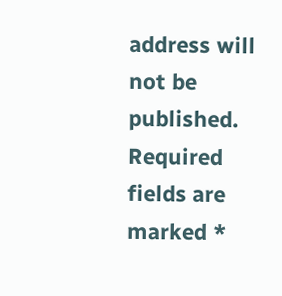address will not be published. Required fields are marked *